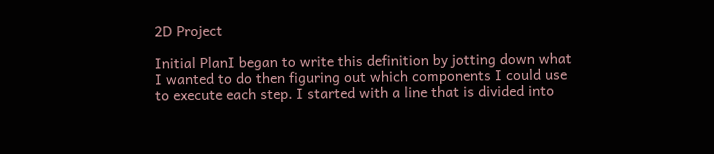2D Project

Initial PlanI began to write this definition by jotting down what I wanted to do then figuring out which components I could use to execute each step. I started with a line that is divided into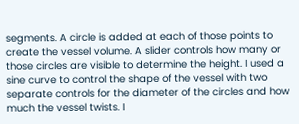segments. A circle is added at each of those points to create the vessel volume. A slider controls how many or those circles are visible to determine the height. I used a sine curve to control the shape of the vessel with two separate controls for the diameter of the circles and how much the vessel twists. I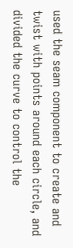used the seam component to create and twist with points around each circle, and divided the curve to control the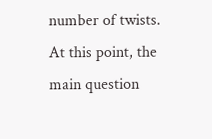number of twists. At this point, the main question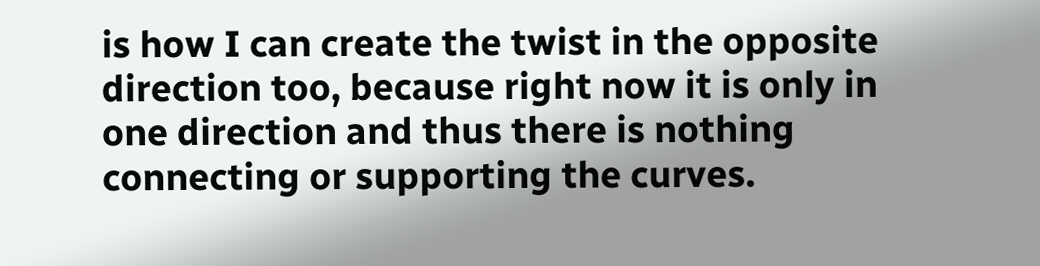is how I can create the twist in the opposite direction too, because right now it is only in one direction and thus there is nothing connecting or supporting the curves.